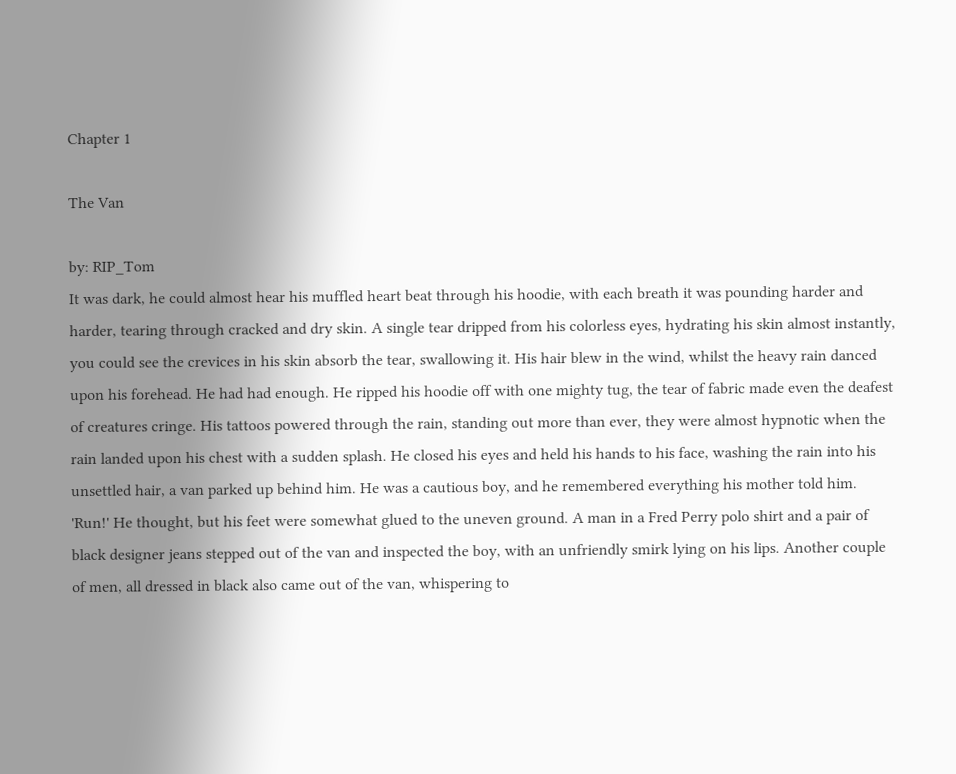Chapter 1

The Van

by: RIP_Tom
It was dark, he could almost hear his muffled heart beat through his hoodie, with each breath it was pounding harder and harder, tearing through cracked and dry skin. A single tear dripped from his colorless eyes, hydrating his skin almost instantly, you could see the crevices in his skin absorb the tear, swallowing it. His hair blew in the wind, whilst the heavy rain danced upon his forehead. He had had enough. He ripped his hoodie off with one mighty tug, the tear of fabric made even the deafest of creatures cringe. His tattoos powered through the rain, standing out more than ever, they were almost hypnotic when the rain landed upon his chest with a sudden splash. He closed his eyes and held his hands to his face, washing the rain into his unsettled hair, a van parked up behind him. He was a cautious boy, and he remembered everything his mother told him. 'Run!' He thought, but his feet were somewhat glued to the uneven ground. A man in a Fred Perry polo shirt and a pair of black designer jeans stepped out of the van and inspected the boy, with an unfriendly smirk lying on his lips. Another couple of men, all dressed in black also came out of the van, whispering to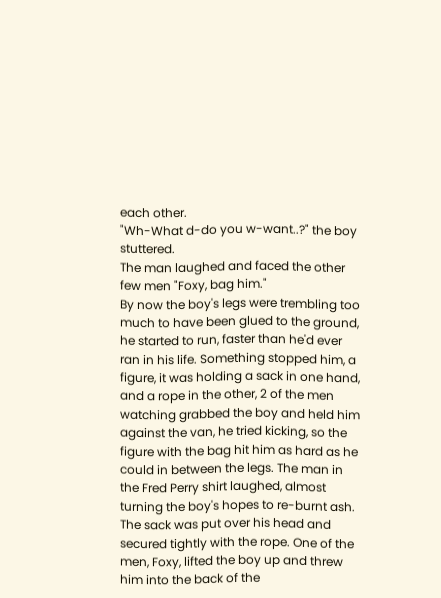each other.
"Wh-What d-do you w-want..?" the boy stuttered.
The man laughed and faced the other few men "Foxy, bag him."
By now the boy's legs were trembling too much to have been glued to the ground, he started to run, faster than he'd ever ran in his life. Something stopped him, a figure, it was holding a sack in one hand, and a rope in the other, 2 of the men watching grabbed the boy and held him against the van, he tried kicking, so the figure with the bag hit him as hard as he could in between the legs. The man in the Fred Perry shirt laughed, almost turning the boy's hopes to re-burnt ash. The sack was put over his head and secured tightly with the rope. One of the men, Foxy, lifted the boy up and threw him into the back of the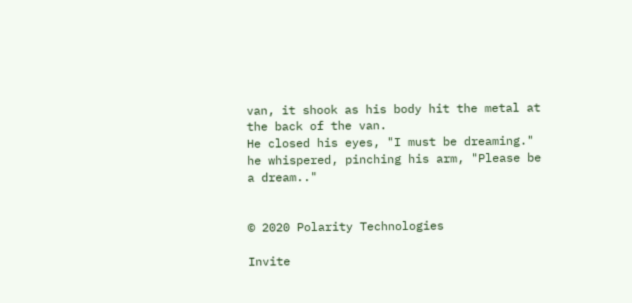van, it shook as his body hit the metal at the back of the van.
He closed his eyes, "I must be dreaming." he whispered, pinching his arm, "Please be a dream.."


© 2020 Polarity Technologies

Invite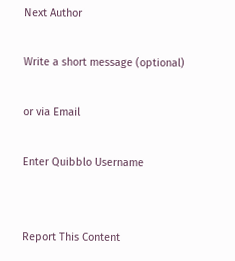Next Author

Write a short message (optional)

or via Email

Enter Quibblo Username


Report This Content